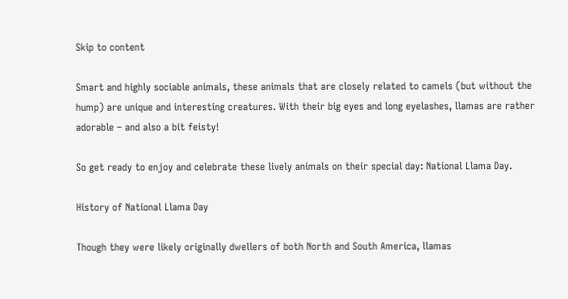Skip to content

Smart and highly sociable animals, these animals that are closely related to camels (but without the hump) are unique and interesting creatures. With their big eyes and long eyelashes, llamas are rather adorable – and also a bit feisty!

So get ready to enjoy and celebrate these lively animals on their special day: National Llama Day.

History of National Llama Day

Though they were likely originally dwellers of both North and South America, llamas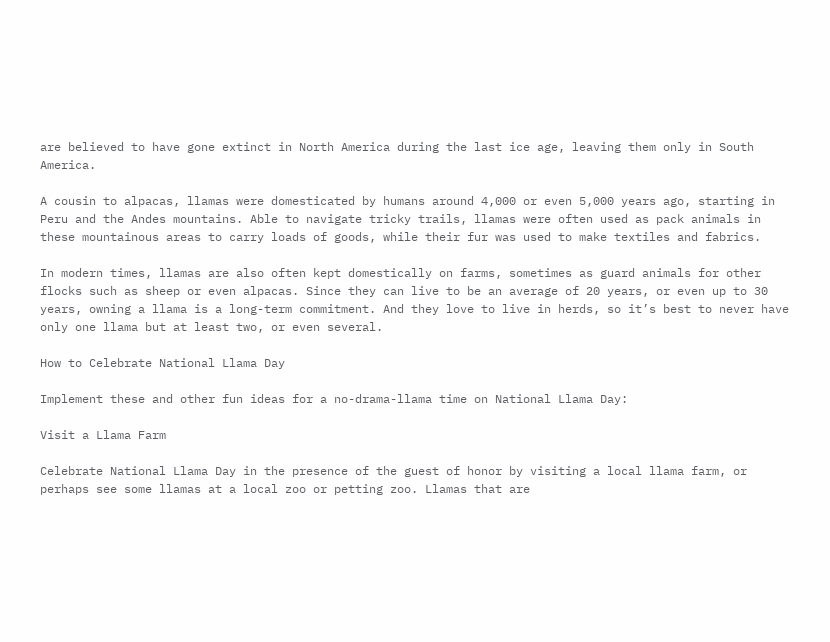are believed to have gone extinct in North America during the last ice age, leaving them only in South America.

A cousin to alpacas, llamas were domesticated by humans around 4,000 or even 5,000 years ago, starting in Peru and the Andes mountains. Able to navigate tricky trails, llamas were often used as pack animals in these mountainous areas to carry loads of goods, while their fur was used to make textiles and fabrics.

In modern times, llamas are also often kept domestically on farms, sometimes as guard animals for other flocks such as sheep or even alpacas. Since they can live to be an average of 20 years, or even up to 30 years, owning a llama is a long-term commitment. And they love to live in herds, so it’s best to never have only one llama but at least two, or even several.

How to Celebrate National Llama Day

Implement these and other fun ideas for a no-drama-llama time on National Llama Day:

Visit a Llama Farm

Celebrate National Llama Day in the presence of the guest of honor by visiting a local llama farm, or perhaps see some llamas at a local zoo or petting zoo. Llamas that are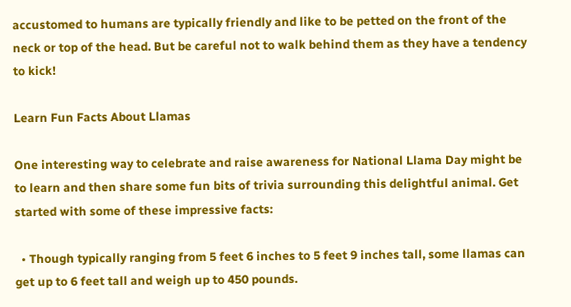accustomed to humans are typically friendly and like to be petted on the front of the neck or top of the head. But be careful not to walk behind them as they have a tendency to kick!

Learn Fun Facts About Llamas

One interesting way to celebrate and raise awareness for National Llama Day might be to learn and then share some fun bits of trivia surrounding this delightful animal. Get started with some of these impressive facts:

  • Though typically ranging from 5 feet 6 inches to 5 feet 9 inches tall, some llamas can get up to 6 feet tall and weigh up to 450 pounds.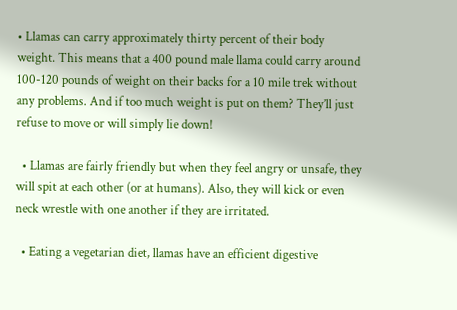• Llamas can carry approximately thirty percent of their body weight. This means that a 400 pound male llama could carry around 100-120 pounds of weight on their backs for a 10 mile trek without any problems. And if too much weight is put on them? They’ll just refuse to move or will simply lie down!

  • Llamas are fairly friendly but when they feel angry or unsafe, they will spit at each other (or at humans). Also, they will kick or even neck wrestle with one another if they are irritated.

  • Eating a vegetarian diet, llamas have an efficient digestive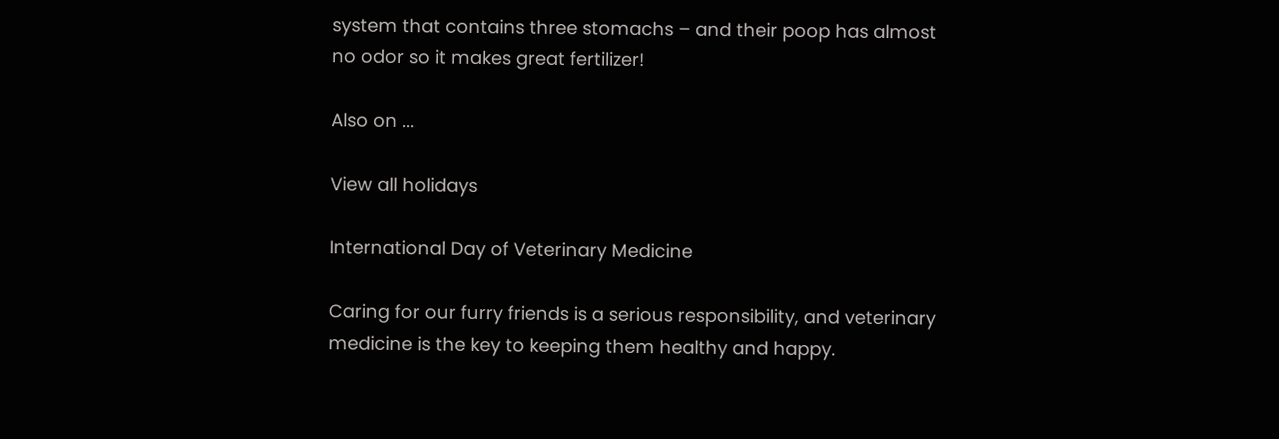system that contains three stomachs – and their poop has almost no odor so it makes great fertilizer!

Also on ...

View all holidays

International Day of Veterinary Medicine

Caring for our furry friends is a serious responsibility, and veterinary medicine is the key to keeping them healthy and happy.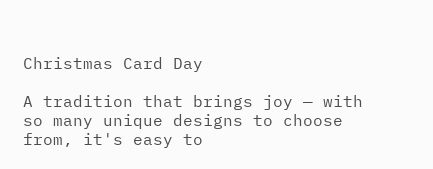Christmas Card Day

A tradition that brings joy — with so many unique designs to choose from, it's easy to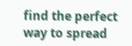find the perfect way to spread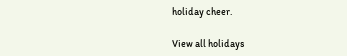holiday cheer.

View all holidays